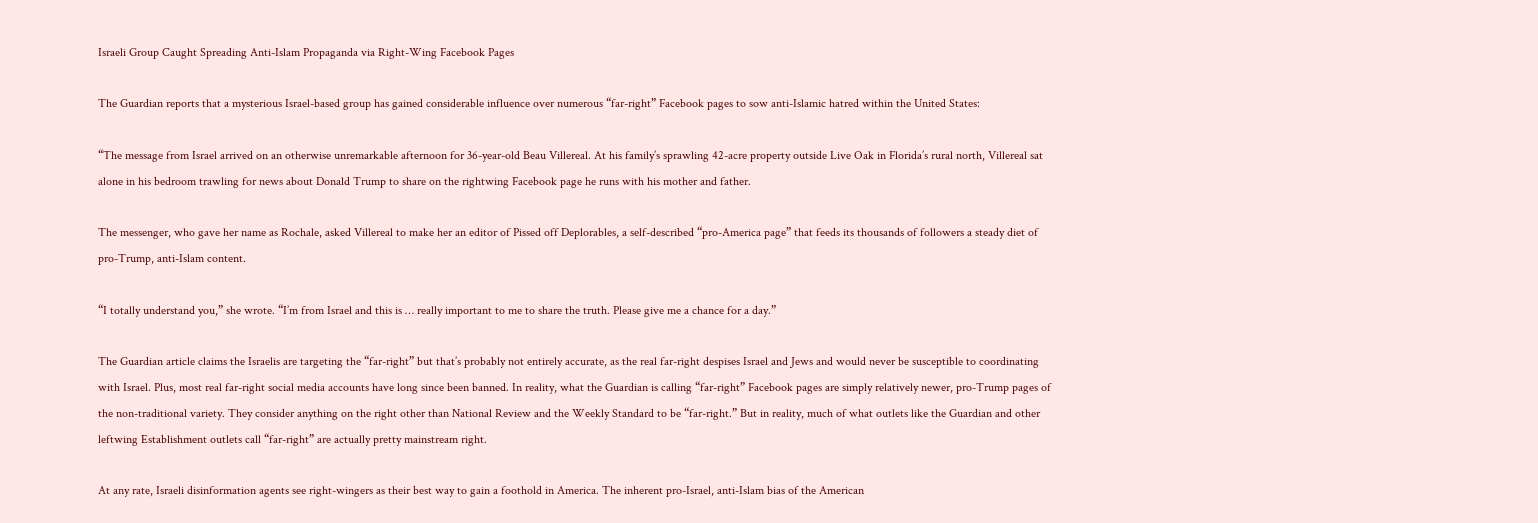Israeli Group Caught Spreading Anti-Islam Propaganda via Right-Wing Facebook Pages

The Guardian reports that a mysterious Israel-based group has gained considerable influence over numerous “far-right” Facebook pages to sow anti-Islamic hatred within the United States:

“The message from Israel arrived on an otherwise unremarkable afternoon for 36-year-old Beau Villereal. At his family’s sprawling 42-acre property outside Live Oak in Florida’s rural north, Villereal sat alone in his bedroom trawling for news about Donald Trump to share on the rightwing Facebook page he runs with his mother and father.

The messenger, who gave her name as Rochale, asked Villereal to make her an editor of Pissed off Deplorables, a self-described “pro-America page” that feeds its thousands of followers a steady diet of pro-Trump, anti-Islam content.

“I totally understand you,” she wrote. “I’m from Israel and this is … really important to me to share the truth. Please give me a chance for a day.”

The Guardian article claims the Israelis are targeting the “far-right” but that’s probably not entirely accurate, as the real far-right despises Israel and Jews and would never be susceptible to coordinating with Israel. Plus, most real far-right social media accounts have long since been banned. In reality, what the Guardian is calling “far-right” Facebook pages are simply relatively newer, pro-Trump pages of the non-traditional variety. They consider anything on the right other than National Review and the Weekly Standard to be “far-right.” But in reality, much of what outlets like the Guardian and other leftwing Establishment outlets call “far-right” are actually pretty mainstream right.

At any rate, Israeli disinformation agents see right-wingers as their best way to gain a foothold in America. The inherent pro-Israel, anti-Islam bias of the American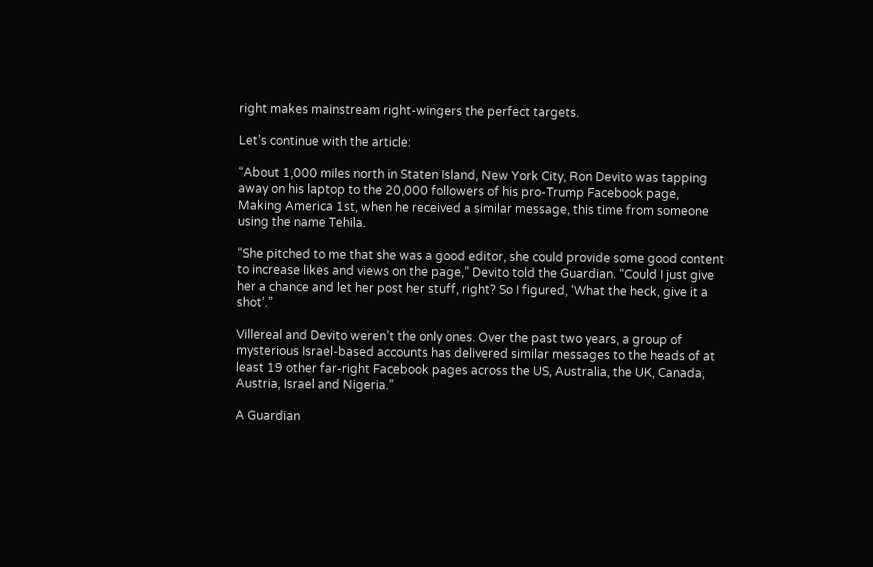right makes mainstream right-wingers the perfect targets.

Let’s continue with the article:

“About 1,000 miles north in Staten Island, New York City, Ron Devito was tapping away on his laptop to the 20,000 followers of his pro-Trump Facebook page, Making America 1st, when he received a similar message, this time from someone using the name Tehila.

“She pitched to me that she was a good editor, she could provide some good content to increase likes and views on the page,” Devito told the Guardian. “Could I just give her a chance and let her post her stuff, right? So I figured, ‘What the heck, give it a shot’.”

Villereal and Devito weren’t the only ones. Over the past two years, a group of mysterious Israel-based accounts has delivered similar messages to the heads of at least 19 other far-right Facebook pages across the US, Australia, the UK, Canada, Austria, Israel and Nigeria.”

A Guardian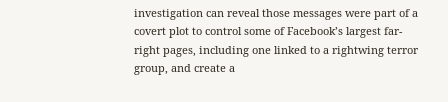investigation can reveal those messages were part of a covert plot to control some of Facebook’s largest far-right pages, including one linked to a rightwing terror group, and create a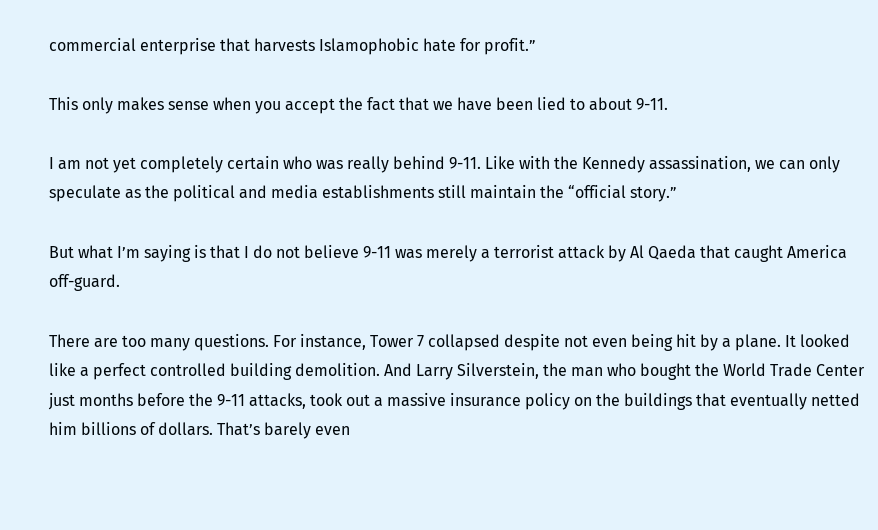commercial enterprise that harvests Islamophobic hate for profit.”

This only makes sense when you accept the fact that we have been lied to about 9-11.

I am not yet completely certain who was really behind 9-11. Like with the Kennedy assassination, we can only speculate as the political and media establishments still maintain the “official story.”

But what I’m saying is that I do not believe 9-11 was merely a terrorist attack by Al Qaeda that caught America off-guard.

There are too many questions. For instance, Tower 7 collapsed despite not even being hit by a plane. It looked like a perfect controlled building demolition. And Larry Silverstein, the man who bought the World Trade Center just months before the 9-11 attacks, took out a massive insurance policy on the buildings that eventually netted him billions of dollars. That’s barely even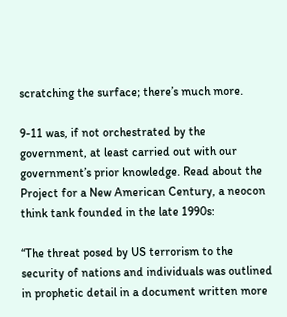scratching the surface; there’s much more.

9-11 was, if not orchestrated by the government, at least carried out with our government’s prior knowledge. Read about the Project for a New American Century, a neocon think tank founded in the late 1990s:

“The threat posed by US terrorism to the security of nations and individuals was outlined in prophetic detail in a document written more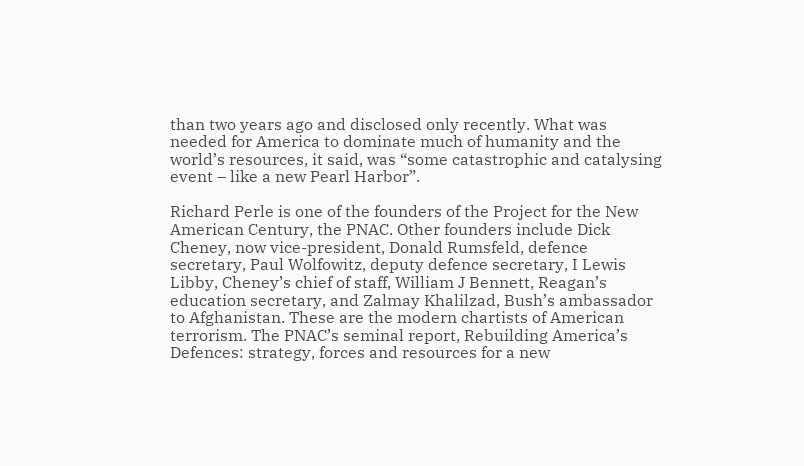than two years ago and disclosed only recently. What was needed for America to dominate much of humanity and the world’s resources, it said, was “some catastrophic and catalysing event – like a new Pearl Harbor”.

Richard Perle is one of the founders of the Project for the New American Century, the PNAC. Other founders include Dick Cheney, now vice-president, Donald Rumsfeld, defence secretary, Paul Wolfowitz, deputy defence secretary, I Lewis Libby, Cheney’s chief of staff, William J Bennett, Reagan’s education secretary, and Zalmay Khalilzad, Bush’s ambassador to Afghanistan. These are the modern chartists of American terrorism. The PNAC’s seminal report, Rebuilding America’s Defences: strategy, forces and resources for a new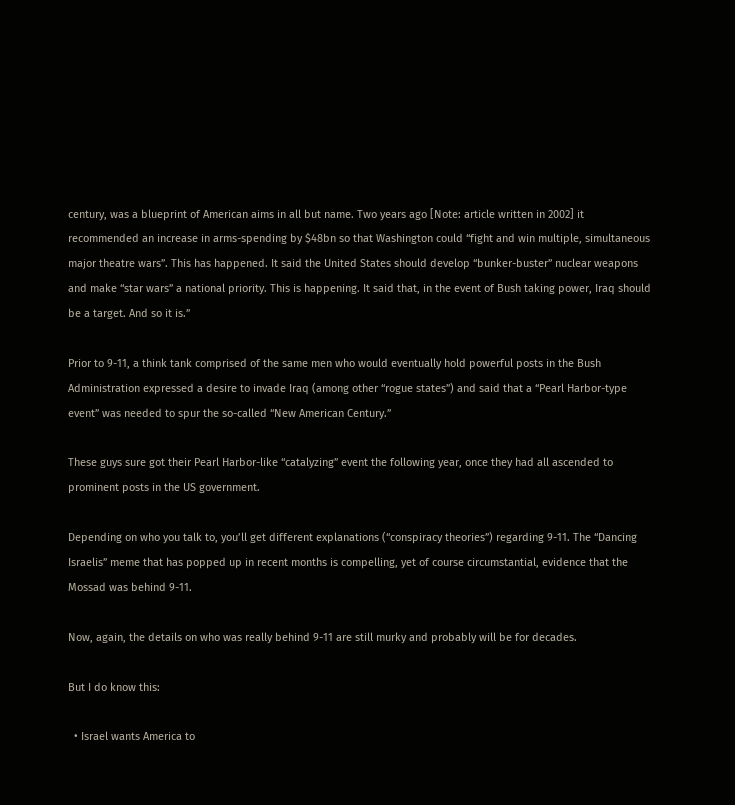century, was a blueprint of American aims in all but name. Two years ago [Note: article written in 2002] it recommended an increase in arms-spending by $48bn so that Washington could “fight and win multiple, simultaneous major theatre wars”. This has happened. It said the United States should develop “bunker-buster” nuclear weapons and make “star wars” a national priority. This is happening. It said that, in the event of Bush taking power, Iraq should be a target. And so it is.”

Prior to 9-11, a think tank comprised of the same men who would eventually hold powerful posts in the Bush Administration expressed a desire to invade Iraq (among other “rogue states”) and said that a “Pearl Harbor-type event” was needed to spur the so-called “New American Century.”

These guys sure got their Pearl Harbor-like “catalyzing” event the following year, once they had all ascended to prominent posts in the US government.

Depending on who you talk to, you’ll get different explanations (“conspiracy theories”) regarding 9-11. The “Dancing Israelis” meme that has popped up in recent months is compelling, yet of course circumstantial, evidence that the Mossad was behind 9-11.

Now, again, the details on who was really behind 9-11 are still murky and probably will be for decades.

But I do know this:

  • Israel wants America to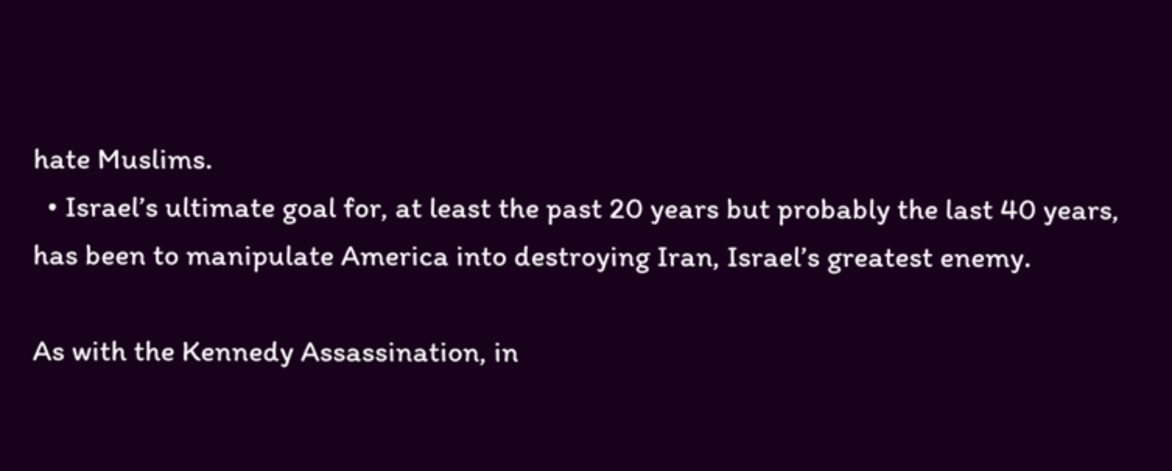hate Muslims.
  • Israel’s ultimate goal for, at least the past 20 years but probably the last 40 years, has been to manipulate America into destroying Iran, Israel’s greatest enemy.

As with the Kennedy Assassination, in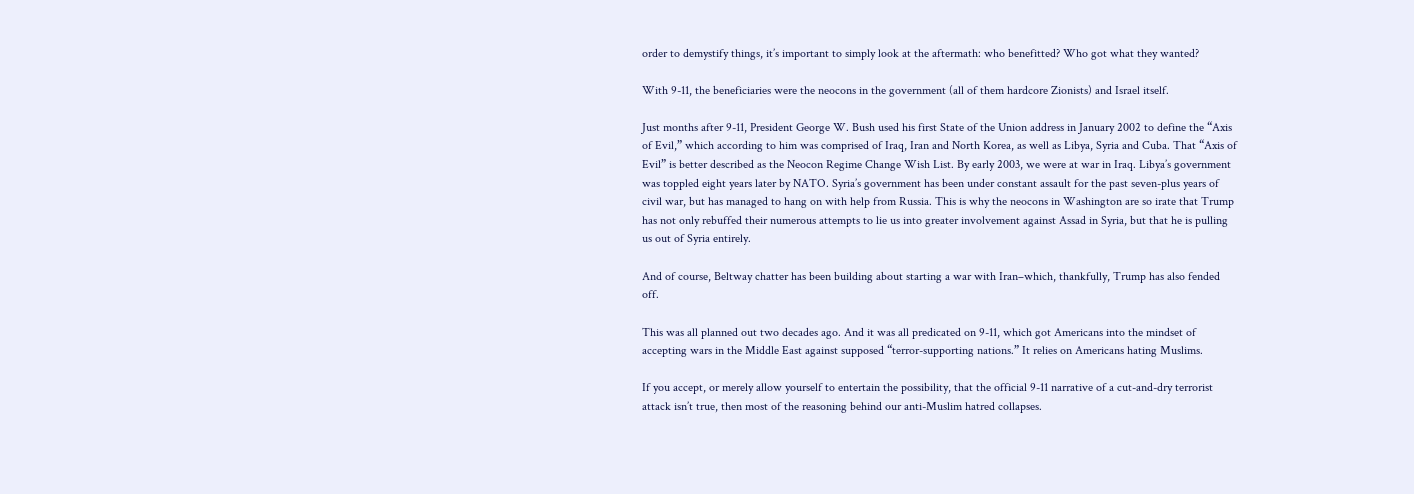order to demystify things, it’s important to simply look at the aftermath: who benefitted? Who got what they wanted?

With 9-11, the beneficiaries were the neocons in the government (all of them hardcore Zionists) and Israel itself.

Just months after 9-11, President George W. Bush used his first State of the Union address in January 2002 to define the “Axis of Evil,” which according to him was comprised of Iraq, Iran and North Korea, as well as Libya, Syria and Cuba. That “Axis of Evil” is better described as the Neocon Regime Change Wish List. By early 2003, we were at war in Iraq. Libya’s government was toppled eight years later by NATO. Syria’s government has been under constant assault for the past seven-plus years of civil war, but has managed to hang on with help from Russia. This is why the neocons in Washington are so irate that Trump has not only rebuffed their numerous attempts to lie us into greater involvement against Assad in Syria, but that he is pulling us out of Syria entirely.

And of course, Beltway chatter has been building about starting a war with Iran–which, thankfully, Trump has also fended off.

This was all planned out two decades ago. And it was all predicated on 9-11, which got Americans into the mindset of accepting wars in the Middle East against supposed “terror-supporting nations.” It relies on Americans hating Muslims.

If you accept, or merely allow yourself to entertain the possibility, that the official 9-11 narrative of a cut-and-dry terrorist attack isn’t true, then most of the reasoning behind our anti-Muslim hatred collapses.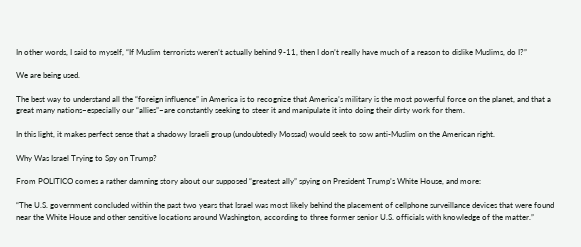In other words, I said to myself, “If Muslim terrorists weren’t actually behind 9-11, then I don’t really have much of a reason to dislike Muslims, do I?”

We are being used.

The best way to understand all the “foreign influence” in America is to recognize that America’s military is the most powerful force on the planet, and that a great many nations–especially our “allies”–are constantly seeking to steer it and manipulate it into doing their dirty work for them.

In this light, it makes perfect sense that a shadowy Israeli group (undoubtedly Mossad) would seek to sow anti-Muslim on the American right.

Why Was Israel Trying to Spy on Trump?

From POLITICO comes a rather damning story about our supposed “greatest ally” spying on President Trump’s White House, and more:

“The U.S. government concluded within the past two years that Israel was most likely behind the placement of cellphone surveillance devices that were found near the White House and other sensitive locations around Washington, according to three former senior U.S. officials with knowledge of the matter.”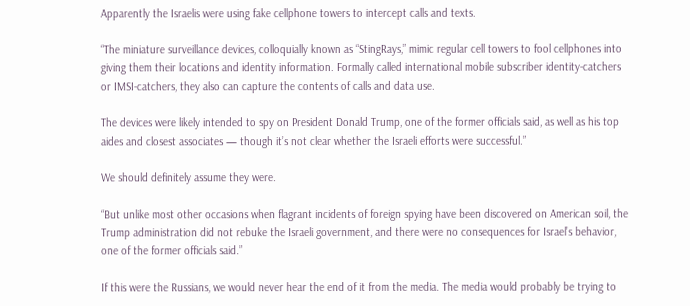Apparently the Israelis were using fake cellphone towers to intercept calls and texts.

“The miniature surveillance devices, colloquially known as “StingRays,” mimic regular cell towers to fool cellphones into giving them their locations and identity information. Formally called international mobile subscriber identity-catchers or IMSI-catchers, they also can capture the contents of calls and data use.

The devices were likely intended to spy on President Donald Trump, one of the former officials said, as well as his top aides and closest associates — though it’s not clear whether the Israeli efforts were successful.”

We should definitely assume they were.

“But unlike most other occasions when flagrant incidents of foreign spying have been discovered on American soil, the Trump administration did not rebuke the Israeli government, and there were no consequences for Israel’s behavior, one of the former officials said.”

If this were the Russians, we would never hear the end of it from the media. The media would probably be trying to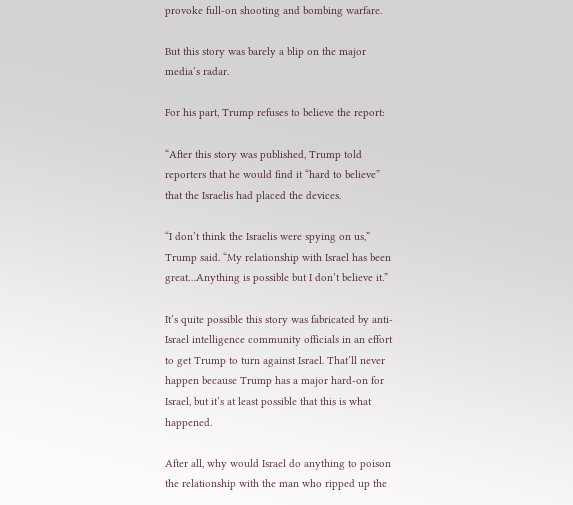provoke full-on shooting and bombing warfare.

But this story was barely a blip on the major media’s radar.

For his part, Trump refuses to believe the report:

“After this story was published, Trump told reporters that he would find it “hard to believe” that the Israelis had placed the devices.

“I don’t think the Israelis were spying on us,” Trump said. “My relationship with Israel has been great…Anything is possible but I don’t believe it.”

It’s quite possible this story was fabricated by anti-Israel intelligence community officials in an effort to get Trump to turn against Israel. That’ll never happen because Trump has a major hard-on for Israel, but it’s at least possible that this is what happened.

After all, why would Israel do anything to poison the relationship with the man who ripped up the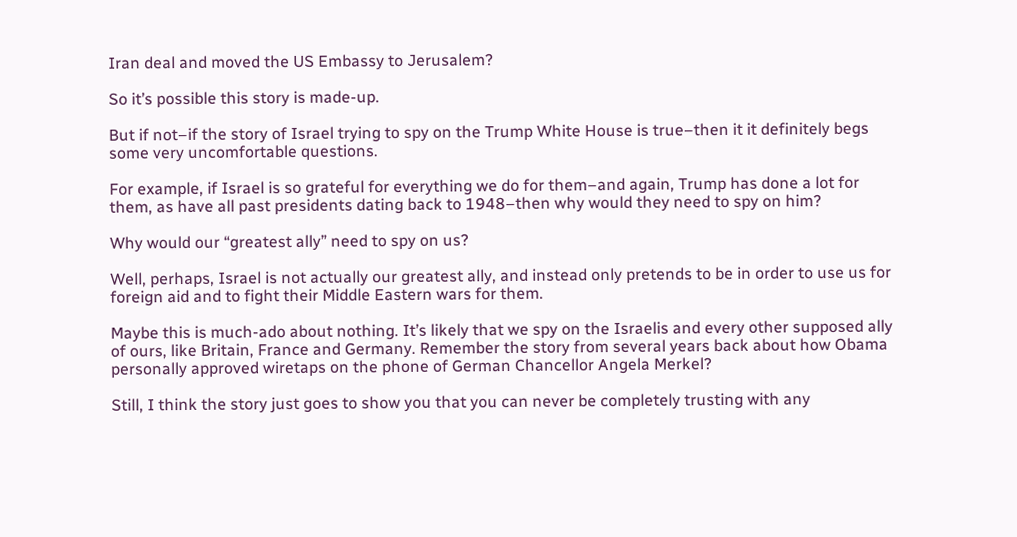Iran deal and moved the US Embassy to Jerusalem?

So it’s possible this story is made-up.

But if not–if the story of Israel trying to spy on the Trump White House is true–then it it definitely begs some very uncomfortable questions.

For example, if Israel is so grateful for everything we do for them–and again, Trump has done a lot for them, as have all past presidents dating back to 1948–then why would they need to spy on him?

Why would our “greatest ally” need to spy on us?

Well, perhaps, Israel is not actually our greatest ally, and instead only pretends to be in order to use us for foreign aid and to fight their Middle Eastern wars for them.

Maybe this is much-ado about nothing. It’s likely that we spy on the Israelis and every other supposed ally of ours, like Britain, France and Germany. Remember the story from several years back about how Obama personally approved wiretaps on the phone of German Chancellor Angela Merkel?

Still, I think the story just goes to show you that you can never be completely trusting with any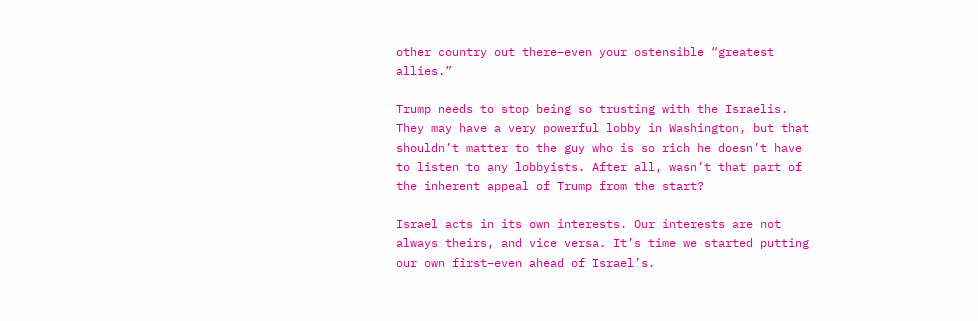other country out there–even your ostensible “greatest allies.”

Trump needs to stop being so trusting with the Israelis. They may have a very powerful lobby in Washington, but that shouldn’t matter to the guy who is so rich he doesn’t have to listen to any lobbyists. After all, wasn’t that part of the inherent appeal of Trump from the start?

Israel acts in its own interests. Our interests are not always theirs, and vice versa. It’s time we started putting our own first–even ahead of Israel’s.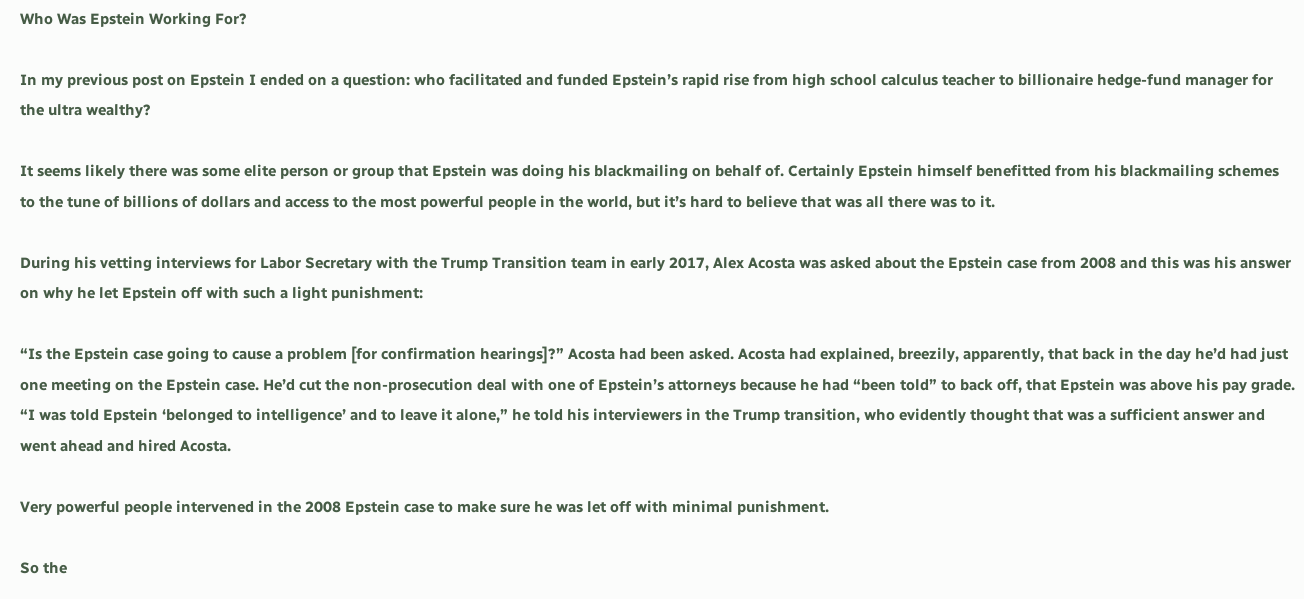Who Was Epstein Working For?

In my previous post on Epstein I ended on a question: who facilitated and funded Epstein’s rapid rise from high school calculus teacher to billionaire hedge-fund manager for the ultra wealthy?

It seems likely there was some elite person or group that Epstein was doing his blackmailing on behalf of. Certainly Epstein himself benefitted from his blackmailing schemes to the tune of billions of dollars and access to the most powerful people in the world, but it’s hard to believe that was all there was to it.

During his vetting interviews for Labor Secretary with the Trump Transition team in early 2017, Alex Acosta was asked about the Epstein case from 2008 and this was his answer on why he let Epstein off with such a light punishment:

“Is the Epstein case going to cause a problem [for confirmation hearings]?” Acosta had been asked. Acosta had explained, breezily, apparently, that back in the day he’d had just one meeting on the Epstein case. He’d cut the non-prosecution deal with one of Epstein’s attorneys because he had “been told” to back off, that Epstein was above his pay grade. “I was told Epstein ‘belonged to intelligence’ and to leave it alone,” he told his interviewers in the Trump transition, who evidently thought that was a sufficient answer and went ahead and hired Acosta.

Very powerful people intervened in the 2008 Epstein case to make sure he was let off with minimal punishment.

So the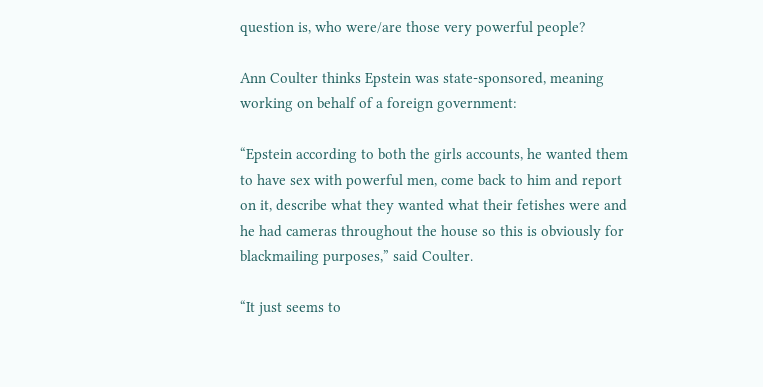question is, who were/are those very powerful people?

Ann Coulter thinks Epstein was state-sponsored, meaning working on behalf of a foreign government:

“Epstein according to both the girls accounts, he wanted them to have sex with powerful men, come back to him and report on it, describe what they wanted what their fetishes were and he had cameras throughout the house so this is obviously for blackmailing purposes,” said Coulter.

“It just seems to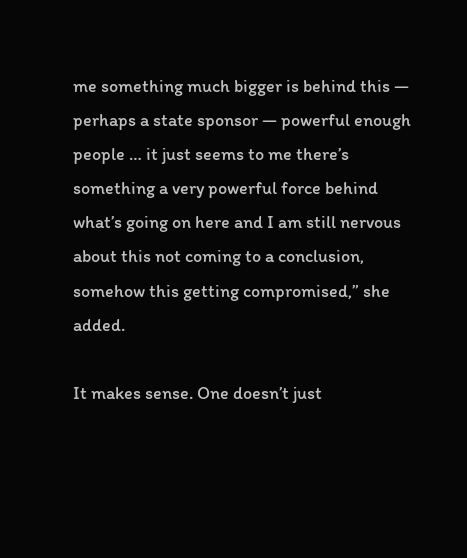me something much bigger is behind this — perhaps a state sponsor — powerful enough people … it just seems to me there’s something a very powerful force behind what’s going on here and I am still nervous about this not coming to a conclusion, somehow this getting compromised,” she added.

It makes sense. One doesn’t just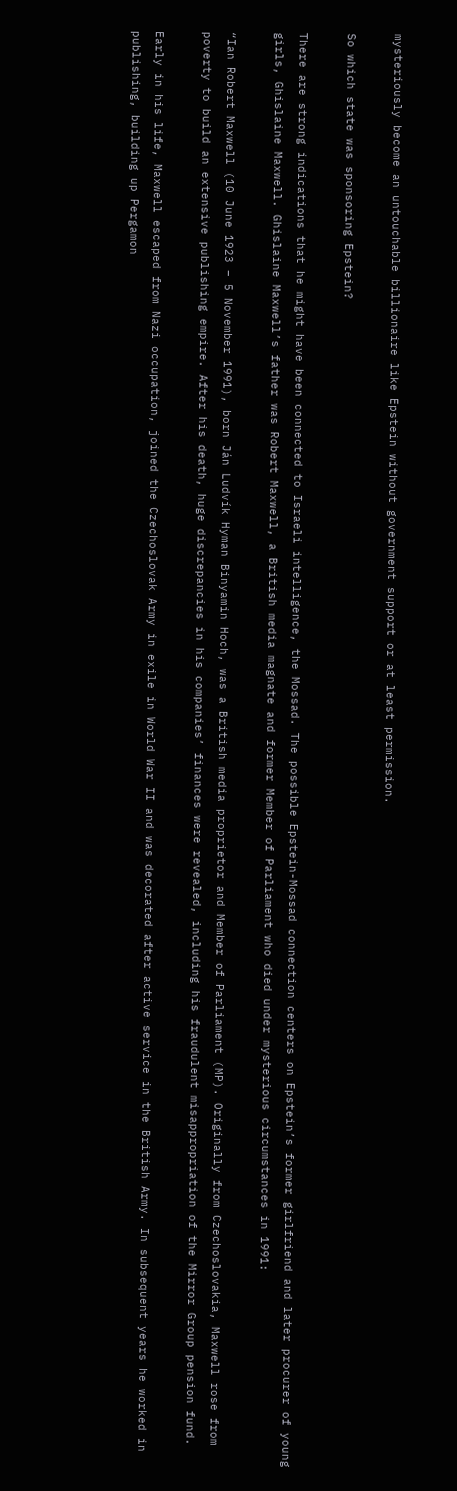mysteriously become an untouchable billionaire like Epstein without government support or at least permission.

So which state was sponsoring Epstein?

There are strong indications that he might have been connected to Israeli intelligence, the Mossad. The possible Epstein-Mossad connection centers on Epstein’s former girlfriend and later procurer of young girls, Ghislaine Maxwell. Ghislaine Maxwell’s father was Robert Maxwell, a British media magnate and former Member of Parliament who died under mysterious circumstances in 1991:

“Ian Robert Maxwell (10 June 1923 – 5 November 1991), born Ján Ludvík Hyman Binyamin Hoch, was a British media proprietor and Member of Parliament (MP). Originally from Czechoslovakia, Maxwell rose from poverty to build an extensive publishing empire. After his death, huge discrepancies in his companies’ finances were revealed, including his fraudulent misappropriation of the Mirror Group pension fund.

Early in his life, Maxwell escaped from Nazi occupation, joined the Czechoslovak Army in exile in World War II and was decorated after active service in the British Army. In subsequent years he worked in publishing, building up Pergamon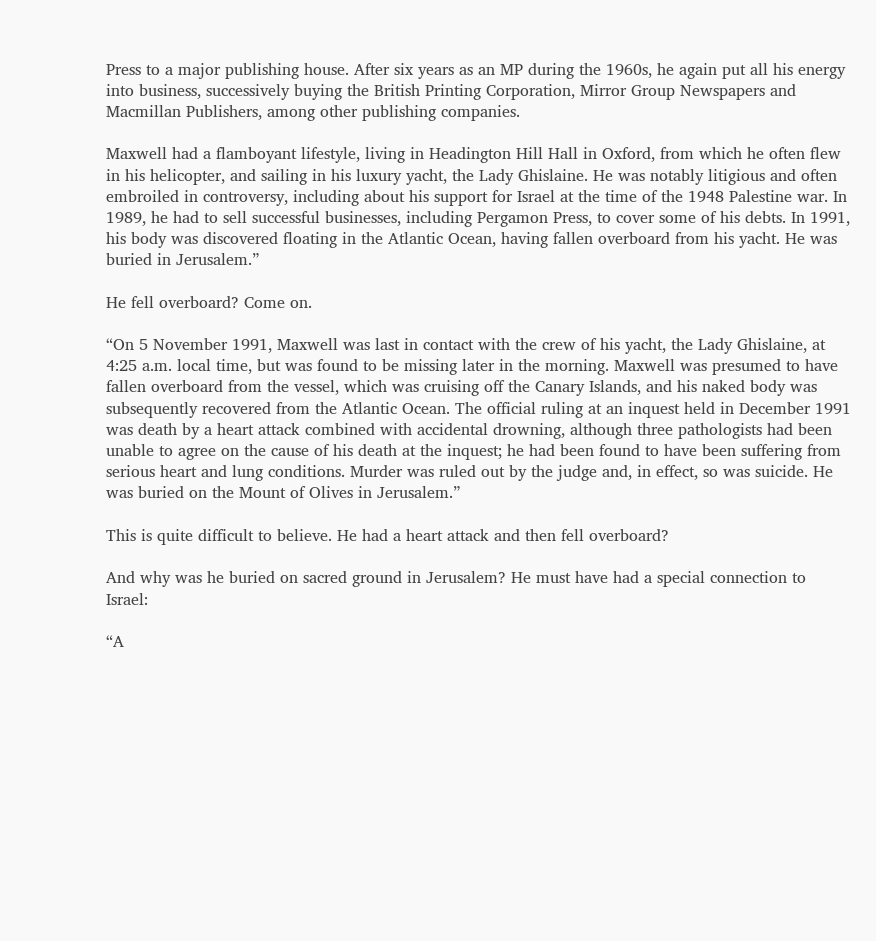Press to a major publishing house. After six years as an MP during the 1960s, he again put all his energy into business, successively buying the British Printing Corporation, Mirror Group Newspapers and Macmillan Publishers, among other publishing companies.

Maxwell had a flamboyant lifestyle, living in Headington Hill Hall in Oxford, from which he often flew in his helicopter, and sailing in his luxury yacht, the Lady Ghislaine. He was notably litigious and often embroiled in controversy, including about his support for Israel at the time of the 1948 Palestine war. In 1989, he had to sell successful businesses, including Pergamon Press, to cover some of his debts. In 1991, his body was discovered floating in the Atlantic Ocean, having fallen overboard from his yacht. He was buried in Jerusalem.”

He fell overboard? Come on.

“On 5 November 1991, Maxwell was last in contact with the crew of his yacht, the Lady Ghislaine, at 4:25 a.m. local time, but was found to be missing later in the morning. Maxwell was presumed to have fallen overboard from the vessel, which was cruising off the Canary Islands, and his naked body was subsequently recovered from the Atlantic Ocean. The official ruling at an inquest held in December 1991 was death by a heart attack combined with accidental drowning, although three pathologists had been unable to agree on the cause of his death at the inquest; he had been found to have been suffering from serious heart and lung conditions. Murder was ruled out by the judge and, in effect, so was suicide. He was buried on the Mount of Olives in Jerusalem.”

This is quite difficult to believe. He had a heart attack and then fell overboard?

And why was he buried on sacred ground in Jerusalem? He must have had a special connection to Israel:

“A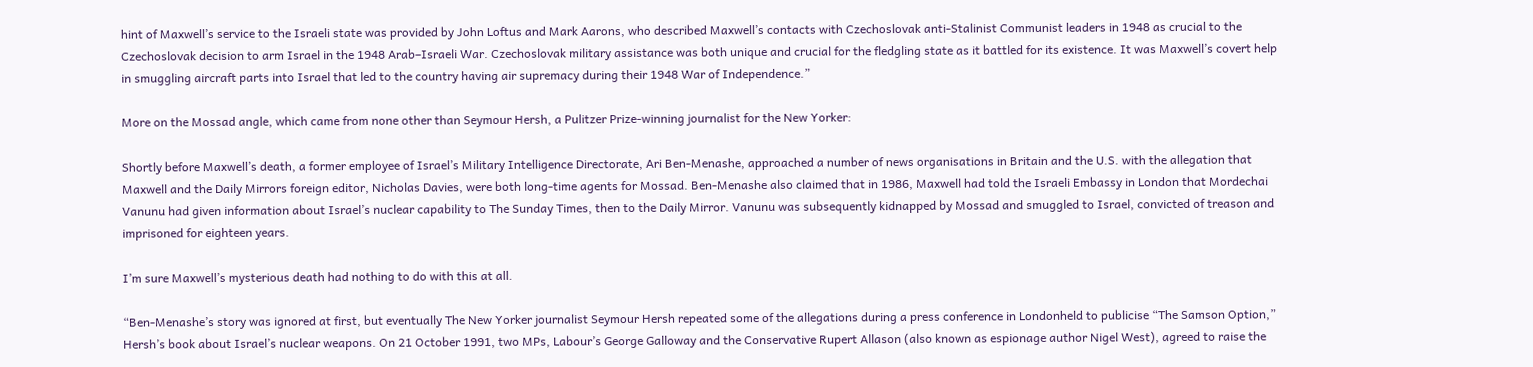hint of Maxwell’s service to the Israeli state was provided by John Loftus and Mark Aarons, who described Maxwell’s contacts with Czechoslovak anti-Stalinist Communist leaders in 1948 as crucial to the Czechoslovak decision to arm Israel in the 1948 Arab–Israeli War. Czechoslovak military assistance was both unique and crucial for the fledgling state as it battled for its existence. It was Maxwell’s covert help in smuggling aircraft parts into Israel that led to the country having air supremacy during their 1948 War of Independence.”

More on the Mossad angle, which came from none other than Seymour Hersh, a Pulitzer Prize-winning journalist for the New Yorker:

Shortly before Maxwell’s death, a former employee of Israel’s Military Intelligence Directorate, Ari Ben-Menashe, approached a number of news organisations in Britain and the U.S. with the allegation that Maxwell and the Daily Mirrors foreign editor, Nicholas Davies, were both long-time agents for Mossad. Ben-Menashe also claimed that in 1986, Maxwell had told the Israeli Embassy in London that Mordechai Vanunu had given information about Israel’s nuclear capability to The Sunday Times, then to the Daily Mirror. Vanunu was subsequently kidnapped by Mossad and smuggled to Israel, convicted of treason and imprisoned for eighteen years.

I’m sure Maxwell’s mysterious death had nothing to do with this at all.

“Ben-Menashe’s story was ignored at first, but eventually The New Yorker journalist Seymour Hersh repeated some of the allegations during a press conference in Londonheld to publicise “The Samson Option,” Hersh’s book about Israel’s nuclear weapons. On 21 October 1991, two MPs, Labour’s George Galloway and the Conservative Rupert Allason (also known as espionage author Nigel West), agreed to raise the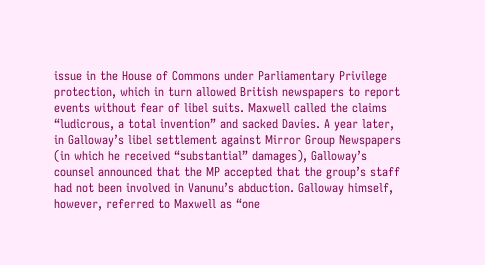issue in the House of Commons under Parliamentary Privilege protection, which in turn allowed British newspapers to report events without fear of libel suits. Maxwell called the claims “ludicrous, a total invention” and sacked Davies. A year later, in Galloway’s libel settlement against Mirror Group Newspapers (in which he received “substantial” damages), Galloway’s counsel announced that the MP accepted that the group’s staff had not been involved in Vanunu’s abduction. Galloway himself, however, referred to Maxwell as “one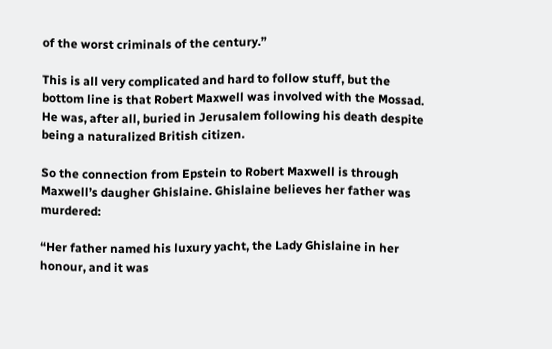of the worst criminals of the century.”

This is all very complicated and hard to follow stuff, but the bottom line is that Robert Maxwell was involved with the Mossad. He was, after all, buried in Jerusalem following his death despite being a naturalized British citizen.

So the connection from Epstein to Robert Maxwell is through Maxwell’s daugher Ghislaine. Ghislaine believes her father was murdered:

“Her father named his luxury yacht, the Lady Ghislaine in her honour, and it was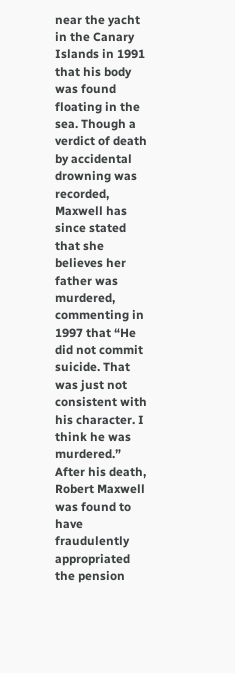near the yacht in the Canary Islands in 1991 that his body was found floating in the sea. Though a verdict of death by accidental drowning was recorded, Maxwell has since stated that she believes her father was murdered, commenting in 1997 that “He did not commit suicide. That was just not consistent with his character. I think he was murdered.” After his death, Robert Maxwell was found to have fraudulently appropriated the pension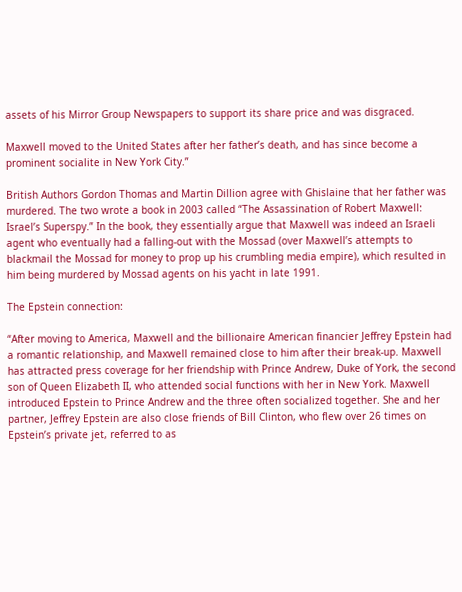assets of his Mirror Group Newspapers to support its share price and was disgraced.

Maxwell moved to the United States after her father’s death, and has since become a prominent socialite in New York City.”

British Authors Gordon Thomas and Martin Dillion agree with Ghislaine that her father was murdered. The two wrote a book in 2003 called “The Assassination of Robert Maxwell: Israel’s Superspy.” In the book, they essentially argue that Maxwell was indeed an Israeli agent who eventually had a falling-out with the Mossad (over Maxwell’s attempts to blackmail the Mossad for money to prop up his crumbling media empire), which resulted in him being murdered by Mossad agents on his yacht in late 1991.

The Epstein connection:

“After moving to America, Maxwell and the billionaire American financier Jeffrey Epstein had a romantic relationship, and Maxwell remained close to him after their break-up. Maxwell has attracted press coverage for her friendship with Prince Andrew, Duke of York, the second son of Queen Elizabeth II, who attended social functions with her in New York. Maxwell introduced Epstein to Prince Andrew and the three often socialized together. She and her partner, Jeffrey Epstein are also close friends of Bill Clinton, who flew over 26 times on Epstein’s private jet, referred to as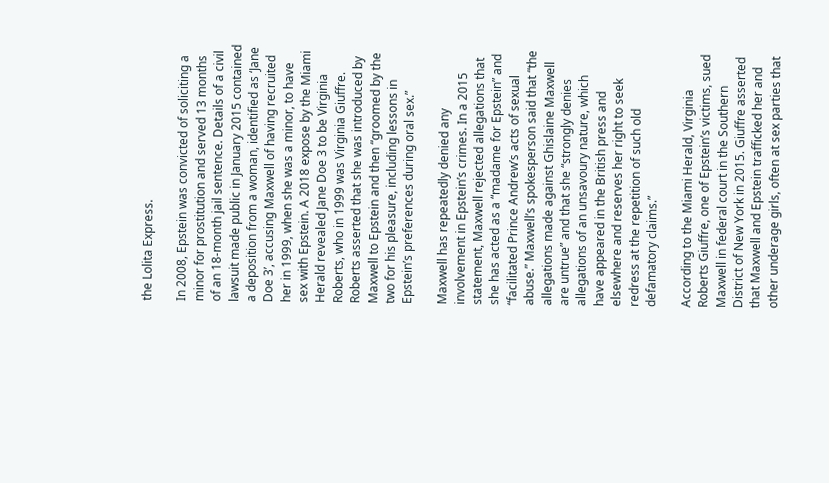the Lolita Express.

In 2008, Epstein was convicted of soliciting a minor for prostitution and served 13 months of an 18-month jail sentence. Details of a civil lawsuit made public in January 2015 contained a deposition from a woman, identified as ‘Jane Doe 3’, accusing Maxwell of having recruited her in 1999, when she was a minor, to have sex with Epstein. A 2018 expose by the Miami Herald revealed Jane Doe 3 to be Virginia Roberts, who in 1999 was Virginia Giuffre. Roberts asserted that she was introduced by Maxwell to Epstein and then “groomed by the two for his pleasure, including lessons in Epstein’s preferences during oral sex.”

Maxwell has repeatedly denied any involvement in Epstein’s crimes. In a 2015 statement, Maxwell rejected allegations that she has acted as a “madame for Epstein” and “facilitated Prince Andrew’s acts of sexual abuse.” Maxwell’s spokesperson said that “the allegations made against Ghislaine Maxwell are untrue” and that she “strongly denies allegations of an unsavoury nature, which have appeared in the British press and elsewhere and reserves her right to seek redress at the repetition of such old defamatory claims.”

According to the Miami Herald, Virginia Roberts Giuffre, one of Epstein’s victims, sued Maxwell in federal court in the Southern District of New York in 2015. Giuffre asserted that Maxwell and Epstein trafficked her and other underage girls, often at sex parties that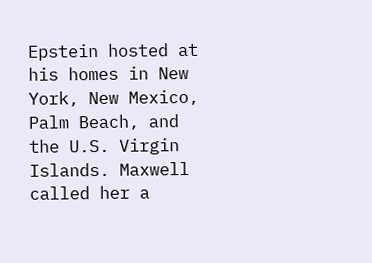Epstein hosted at his homes in New York, New Mexico, Palm Beach, and the U.S. Virgin Islands. Maxwell called her a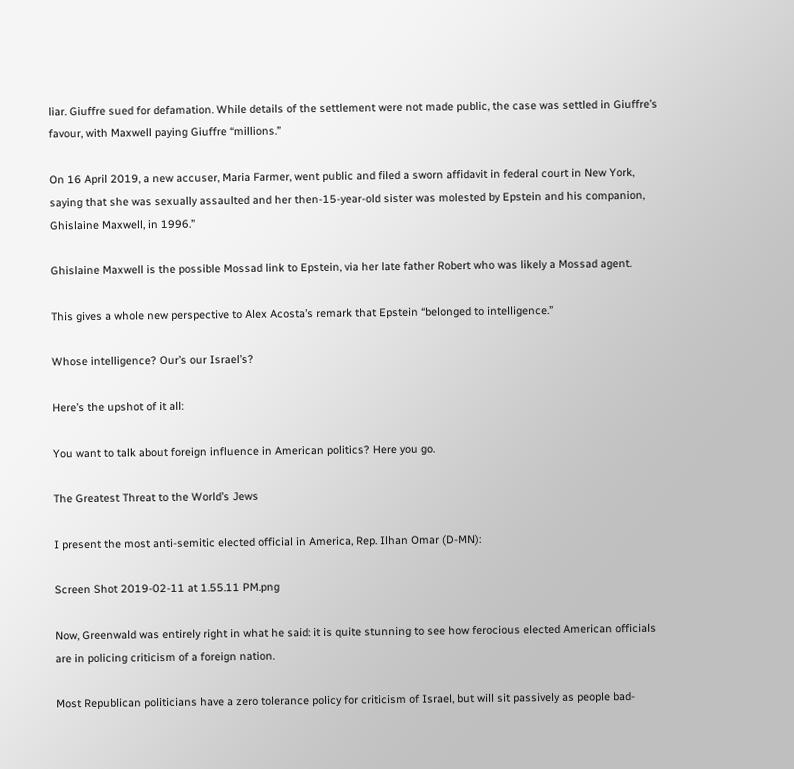liar. Giuffre sued for defamation. While details of the settlement were not made public, the case was settled in Giuffre’s favour, with Maxwell paying Giuffre “millions.”

On 16 April 2019, a new accuser, Maria Farmer, went public and filed a sworn affidavit in federal court in New York, saying that she was sexually assaulted and her then-15-year-old sister was molested by Epstein and his companion, Ghislaine Maxwell, in 1996.”

Ghislaine Maxwell is the possible Mossad link to Epstein, via her late father Robert who was likely a Mossad agent.

This gives a whole new perspective to Alex Acosta’s remark that Epstein “belonged to intelligence.”

Whose intelligence? Our’s our Israel’s?

Here’s the upshot of it all:

You want to talk about foreign influence in American politics? Here you go.

The Greatest Threat to the World’s Jews

I present the most anti-semitic elected official in America, Rep. Ilhan Omar (D-MN):

Screen Shot 2019-02-11 at 1.55.11 PM.png

Now, Greenwald was entirely right in what he said: it is quite stunning to see how ferocious elected American officials are in policing criticism of a foreign nation.

Most Republican politicians have a zero tolerance policy for criticism of Israel, but will sit passively as people bad-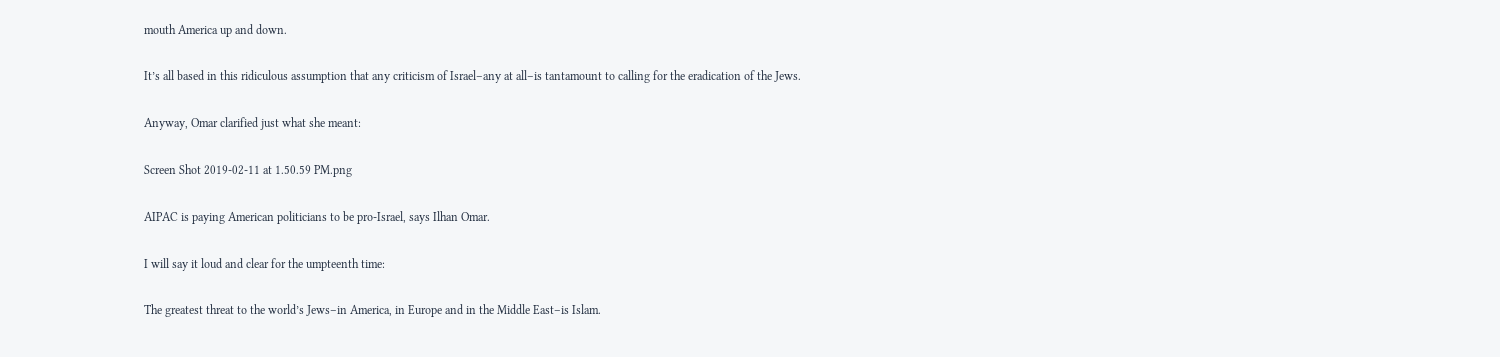mouth America up and down.

It’s all based in this ridiculous assumption that any criticism of Israel–any at all–is tantamount to calling for the eradication of the Jews.

Anyway, Omar clarified just what she meant:

Screen Shot 2019-02-11 at 1.50.59 PM.png

AIPAC is paying American politicians to be pro-Israel, says Ilhan Omar.

I will say it loud and clear for the umpteenth time:

The greatest threat to the world’s Jews–in America, in Europe and in the Middle East–is Islam.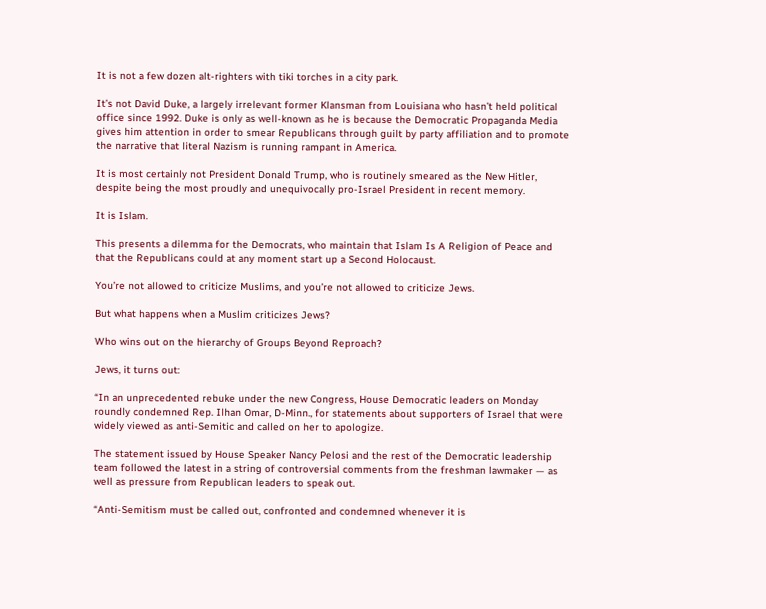It is not a few dozen alt-righters with tiki torches in a city park.

It’s not David Duke, a largely irrelevant former Klansman from Louisiana who hasn’t held political office since 1992. Duke is only as well-known as he is because the Democratic Propaganda Media gives him attention in order to smear Republicans through guilt by party affiliation and to promote the narrative that literal Nazism is running rampant in America.

It is most certainly not President Donald Trump, who is routinely smeared as the New Hitler, despite being the most proudly and unequivocally pro-Israel President in recent memory.

It is Islam.

This presents a dilemma for the Democrats, who maintain that Islam Is A Religion of Peace and that the Republicans could at any moment start up a Second Holocaust.

You’re not allowed to criticize Muslims, and you’re not allowed to criticize Jews.

But what happens when a Muslim criticizes Jews?

Who wins out on the hierarchy of Groups Beyond Reproach?

Jews, it turns out:

“In an unprecedented rebuke under the new Congress, House Democratic leaders on Monday roundly condemned Rep. Ilhan Omar, D-Minn., for statements about supporters of Israel that were widely viewed as anti-Semitic and called on her to apologize.

The statement issued by House Speaker Nancy Pelosi and the rest of the Democratic leadership team followed the latest in a string of controversial comments from the freshman lawmaker — as well as pressure from Republican leaders to speak out.

“Anti-Semitism must be called out, confronted and condemned whenever it is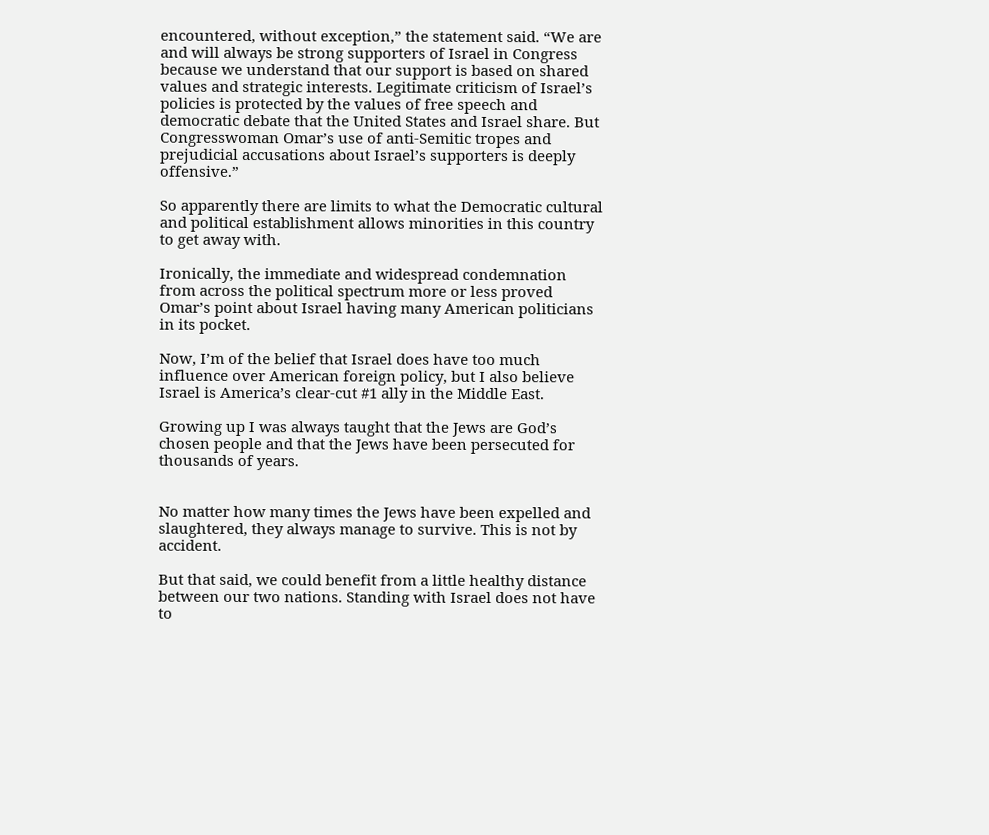encountered, without exception,” the statement said. “We are and will always be strong supporters of Israel in Congress because we understand that our support is based on shared values and strategic interests. Legitimate criticism of Israel’s policies is protected by the values of free speech and democratic debate that the United States and Israel share. But Congresswoman Omar’s use of anti-Semitic tropes and prejudicial accusations about Israel’s supporters is deeply offensive.”

So apparently there are limits to what the Democratic cultural and political establishment allows minorities in this country to get away with.

Ironically, the immediate and widespread condemnation from across the political spectrum more or less proved Omar’s point about Israel having many American politicians in its pocket.

Now, I’m of the belief that Israel does have too much influence over American foreign policy, but I also believe Israel is America’s clear-cut #1 ally in the Middle East.

Growing up I was always taught that the Jews are God’s chosen people and that the Jews have been persecuted for thousands of years.


No matter how many times the Jews have been expelled and slaughtered, they always manage to survive. This is not by accident.

But that said, we could benefit from a little healthy distance between our two nations. Standing with Israel does not have to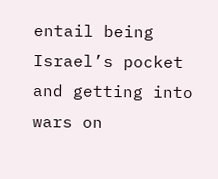entail being Israel’s pocket and getting into wars on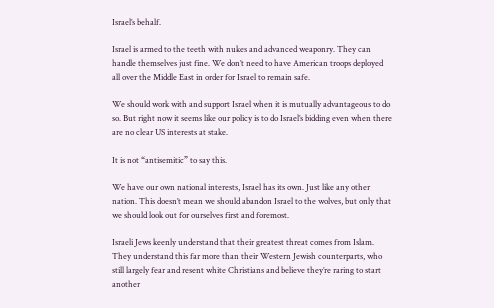Israel’s behalf.

Israel is armed to the teeth with nukes and advanced weaponry. They can handle themselves just fine. We don’t need to have American troops deployed all over the Middle East in order for Israel to remain safe.

We should work with and support Israel when it is mutually advantageous to do so. But right now it seems like our policy is to do Israel’s bidding even when there are no clear US interests at stake.

It is not “antisemitic” to say this.

We have our own national interests, Israel has its own. Just like any other nation. This doesn’t mean we should abandon Israel to the wolves, but only that we should look out for ourselves first and foremost.

Israeli Jews keenly understand that their greatest threat comes from Islam. They understand this far more than their Western Jewish counterparts, who still largely fear and resent white Christians and believe they’re raring to start another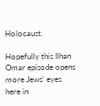Holocaust.

Hopefully this Ilhan Omar episode opens more Jews’ eyes here in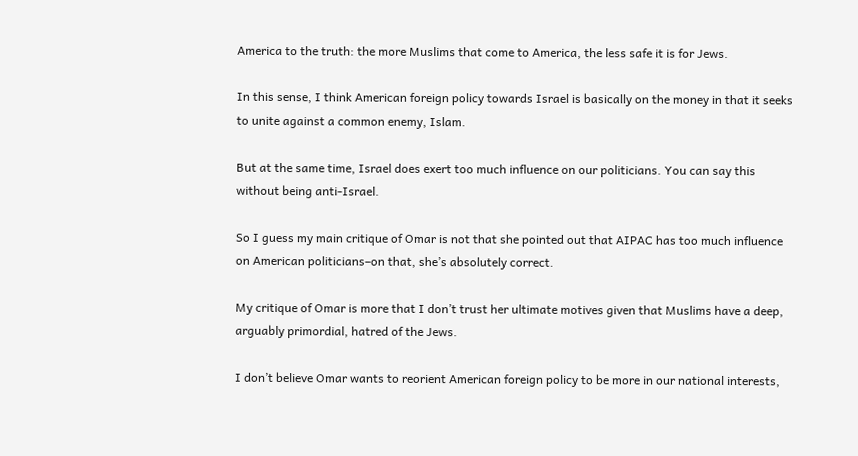America to the truth: the more Muslims that come to America, the less safe it is for Jews.

In this sense, I think American foreign policy towards Israel is basically on the money in that it seeks to unite against a common enemy, Islam.

But at the same time, Israel does exert too much influence on our politicians. You can say this without being anti-Israel.

So I guess my main critique of Omar is not that she pointed out that AIPAC has too much influence on American politicians–on that, she’s absolutely correct.

My critique of Omar is more that I don’t trust her ultimate motives given that Muslims have a deep, arguably primordial, hatred of the Jews.

I don’t believe Omar wants to reorient American foreign policy to be more in our national interests,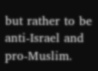but rather to be anti-Israel and pro-Muslim.